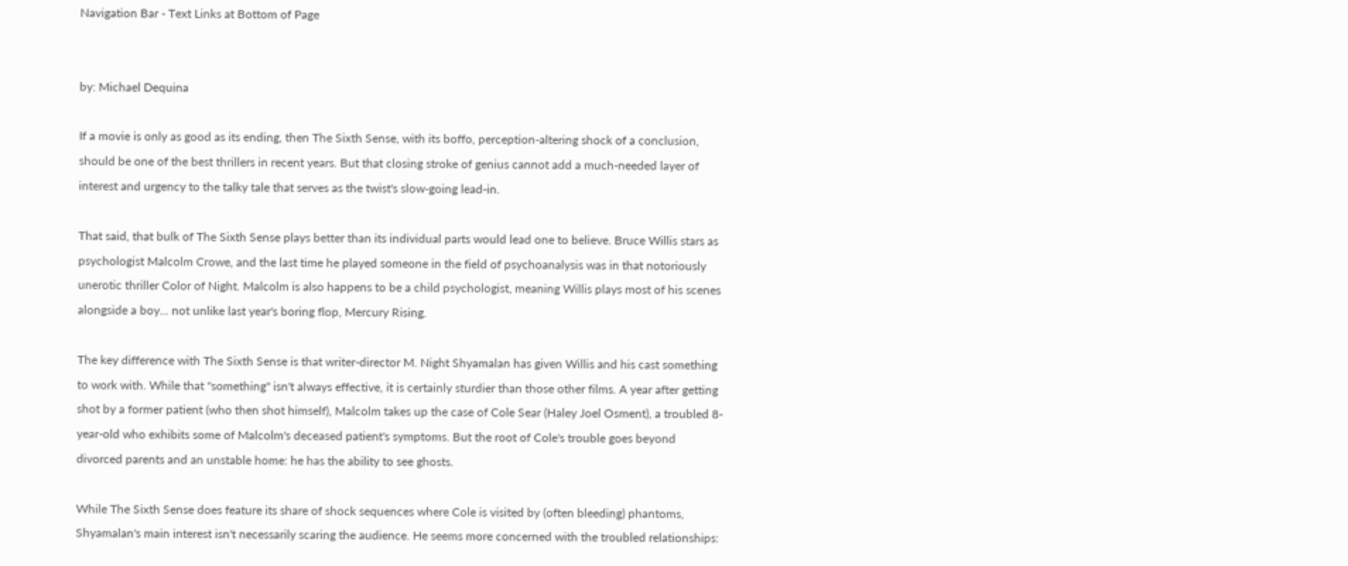Navigation Bar - Text Links at Bottom of Page


by: Michael Dequina

If a movie is only as good as its ending, then The Sixth Sense, with its boffo, perception-altering shock of a conclusion, should be one of the best thrillers in recent years. But that closing stroke of genius cannot add a much-needed layer of interest and urgency to the talky tale that serves as the twist's slow-going lead-in.

That said, that bulk of The Sixth Sense plays better than its individual parts would lead one to believe. Bruce Willis stars as psychologist Malcolm Crowe, and the last time he played someone in the field of psychoanalysis was in that notoriously unerotic thriller Color of Night. Malcolm is also happens to be a child psychologist, meaning Willis plays most of his scenes alongside a boy... not unlike last year's boring flop, Mercury Rising.

The key difference with The Sixth Sense is that writer-director M. Night Shyamalan has given Willis and his cast something to work with. While that "something" isn't always effective, it is certainly sturdier than those other films. A year after getting shot by a former patient (who then shot himself), Malcolm takes up the case of Cole Sear (Haley Joel Osment), a troubled 8-year-old who exhibits some of Malcolm's deceased patient's symptoms. But the root of Cole's trouble goes beyond divorced parents and an unstable home: he has the ability to see ghosts.

While The Sixth Sense does feature its share of shock sequences where Cole is visited by (often bleeding) phantoms, Shyamalan's main interest isn't necessarily scaring the audience. He seems more concerned with the troubled relationships: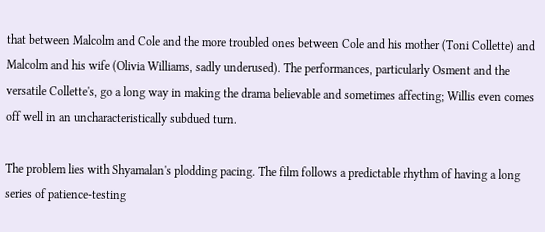that between Malcolm and Cole and the more troubled ones between Cole and his mother (Toni Collette) and Malcolm and his wife (Olivia Williams, sadly underused). The performances, particularly Osment and the versatile Collette's, go a long way in making the drama believable and sometimes affecting; Willis even comes off well in an uncharacteristically subdued turn.

The problem lies with Shyamalan's plodding pacing. The film follows a predictable rhythm of having a long series of patience-testing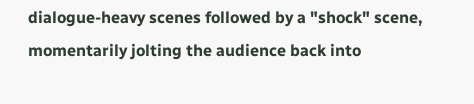dialogue-heavy scenes followed by a "shock" scene, momentarily jolting the audience back into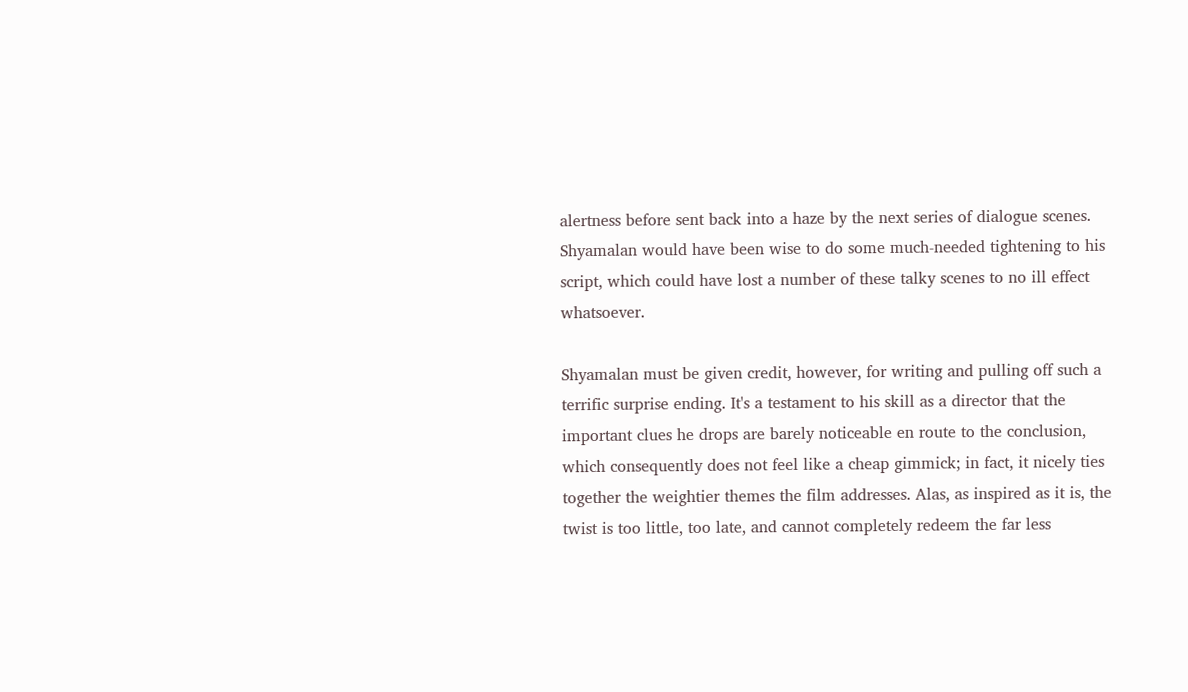alertness before sent back into a haze by the next series of dialogue scenes. Shyamalan would have been wise to do some much-needed tightening to his script, which could have lost a number of these talky scenes to no ill effect whatsoever.

Shyamalan must be given credit, however, for writing and pulling off such a terrific surprise ending. It's a testament to his skill as a director that the important clues he drops are barely noticeable en route to the conclusion, which consequently does not feel like a cheap gimmick; in fact, it nicely ties together the weightier themes the film addresses. Alas, as inspired as it is, the twist is too little, too late, and cannot completely redeem the far less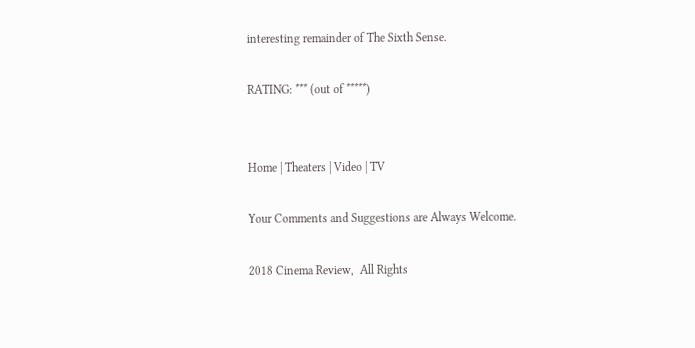interesting remainder of The Sixth Sense.

RATING: *** (out of *****)


Home | Theaters | Video | TV

Your Comments and Suggestions are Always Welcome.

2018 Cinema Review,  All Rights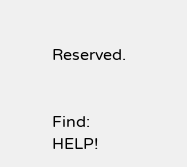Reserved.


Find:  HELP!